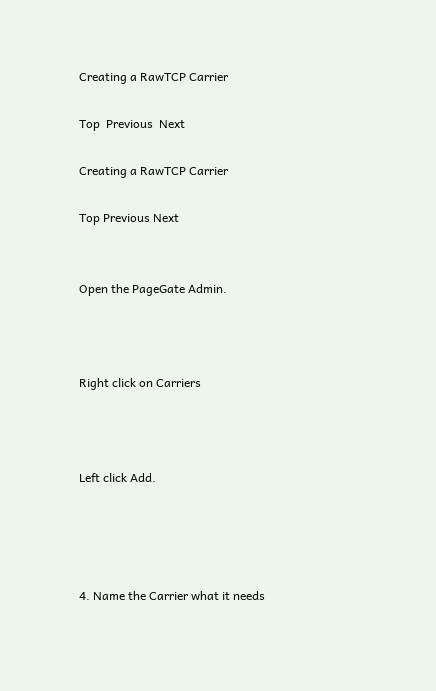Creating a RawTCP Carrier

Top  Previous  Next

Creating a RawTCP Carrier

Top Previous Next


Open the PageGate Admin.



Right click on Carriers



Left click Add.




4. Name the Carrier what it needs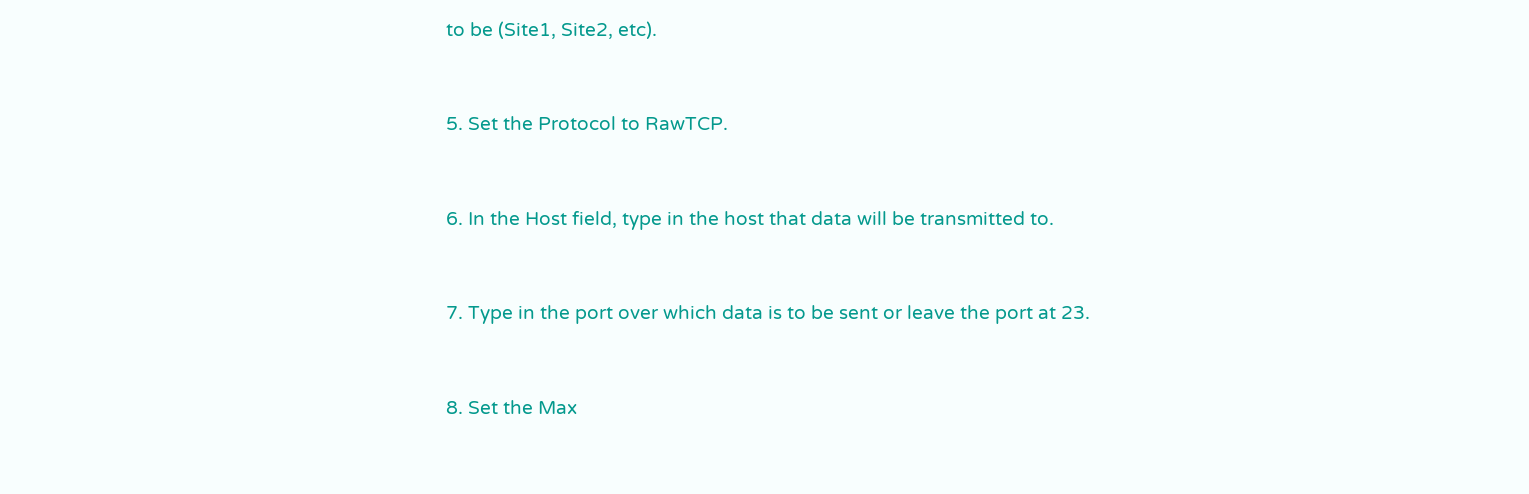to be (Site1, Site2, etc).


5. Set the Protocol to RawTCP.


6. In the Host field, type in the host that data will be transmitted to.


7. Type in the port over which data is to be sent or leave the port at 23.


8. Set the Max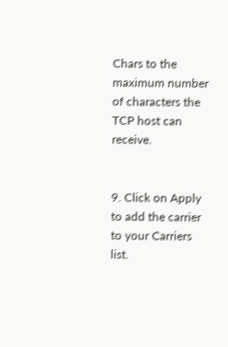Chars to the maximum number of characters the TCP host can receive.


9. Click on Apply to add the carrier to your Carriers list.